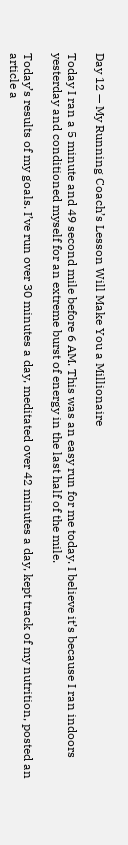Day 12 — My Running Coach’s Lesson Will Make You a Millionaire

Today I ran a 5 minute and 49 second mile before 6 AM. This was an easy run for me today. I believe it’s because I ran indoors yesterday and conditioned myself for an extreme burst of energy in the last half of the mile.

Today’s results of my goals. I’ve run over 30 minutes a day, meditated over 42 minutes a day, kept track of my nutrition, posted an article a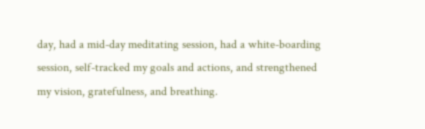day, had a mid-day meditating session, had a white-boarding session, self-tracked my goals and actions, and strengthened my vision, gratefulness, and breathing.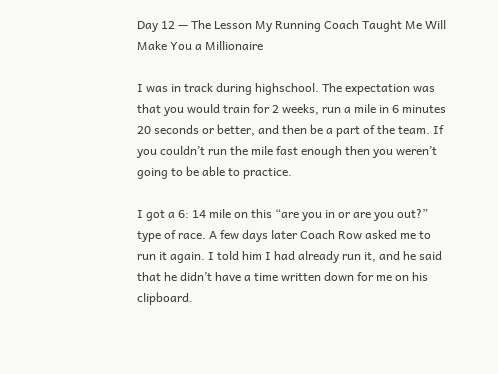Day 12 — The Lesson My Running Coach Taught Me Will Make You a Millionaire

I was in track during highschool. The expectation was that you would train for 2 weeks, run a mile in 6 minutes 20 seconds or better, and then be a part of the team. If you couldn’t run the mile fast enough then you weren’t going to be able to practice.

I got a 6: 14 mile on this “are you in or are you out?” type of race. A few days later Coach Row asked me to run it again. I told him I had already run it, and he said that he didn’t have a time written down for me on his clipboard.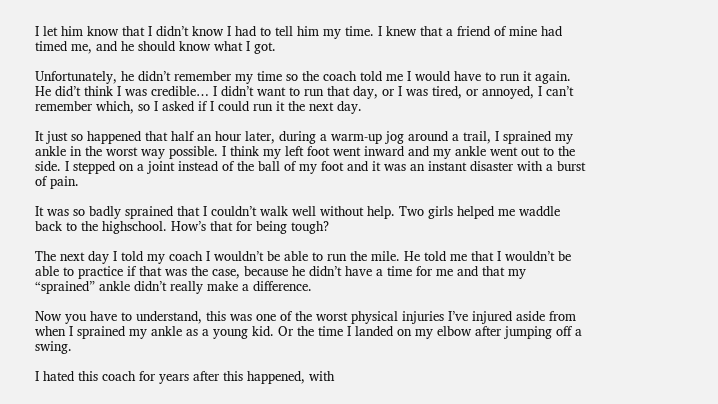I let him know that I didn’t know I had to tell him my time. I knew that a friend of mine had timed me, and he should know what I got.

Unfortunately, he didn’t remember my time so the coach told me I would have to run it again. He did’t think I was credible… I didn’t want to run that day, or I was tired, or annoyed, I can’t remember which, so I asked if I could run it the next day.

It just so happened that half an hour later, during a warm-up jog around a trail, I sprained my ankle in the worst way possible. I think my left foot went inward and my ankle went out to the side. I stepped on a joint instead of the ball of my foot and it was an instant disaster with a burst of pain.

It was so badly sprained that I couldn’t walk well without help. Two girls helped me waddle back to the highschool. How’s that for being tough?

The next day I told my coach I wouldn’t be able to run the mile. He told me that I wouldn’t be able to practice if that was the case, because he didn’t have a time for me and that my “sprained” ankle didn’t really make a difference.

Now you have to understand, this was one of the worst physical injuries I’ve injured aside from when I sprained my ankle as a young kid. Or the time I landed on my elbow after jumping off a swing.

I hated this coach for years after this happened, with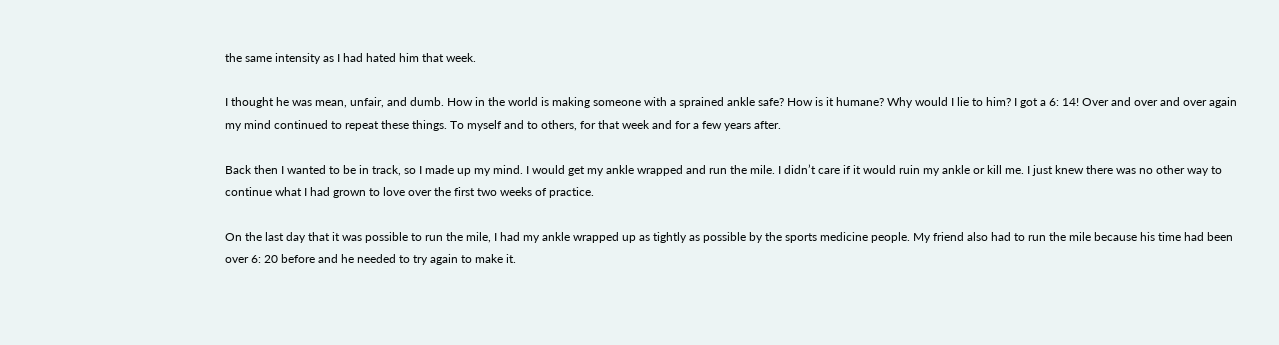the same intensity as I had hated him that week.

I thought he was mean, unfair, and dumb. How in the world is making someone with a sprained ankle safe? How is it humane? Why would I lie to him? I got a 6: 14! Over and over and over again my mind continued to repeat these things. To myself and to others, for that week and for a few years after.

Back then I wanted to be in track, so I made up my mind. I would get my ankle wrapped and run the mile. I didn’t care if it would ruin my ankle or kill me. I just knew there was no other way to continue what I had grown to love over the first two weeks of practice.

On the last day that it was possible to run the mile, I had my ankle wrapped up as tightly as possible by the sports medicine people. My friend also had to run the mile because his time had been over 6: 20 before and he needed to try again to make it.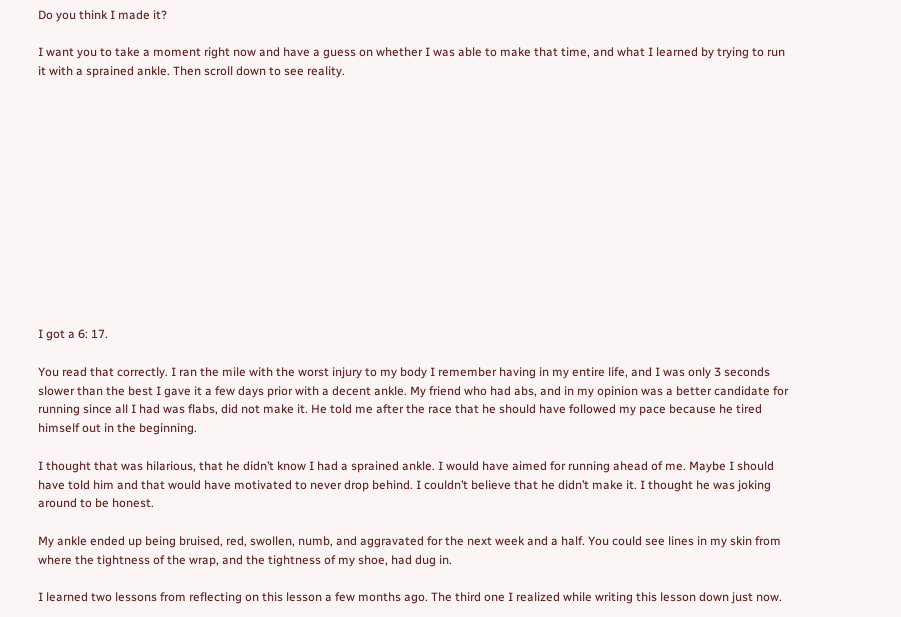Do you think I made it?

I want you to take a moment right now and have a guess on whether I was able to make that time, and what I learned by trying to run it with a sprained ankle. Then scroll down to see reality.













I got a 6: 17.

You read that correctly. I ran the mile with the worst injury to my body I remember having in my entire life, and I was only 3 seconds slower than the best I gave it a few days prior with a decent ankle. My friend who had abs, and in my opinion was a better candidate for running since all I had was flabs, did not make it. He told me after the race that he should have followed my pace because he tired himself out in the beginning.

I thought that was hilarious, that he didn’t know I had a sprained ankle. I would have aimed for running ahead of me. Maybe I should have told him and that would have motivated to never drop behind. I couldn’t believe that he didn’t make it. I thought he was joking around to be honest.

My ankle ended up being bruised, red, swollen, numb, and aggravated for the next week and a half. You could see lines in my skin from where the tightness of the wrap, and the tightness of my shoe, had dug in.

I learned two lessons from reflecting on this lesson a few months ago. The third one I realized while writing this lesson down just now.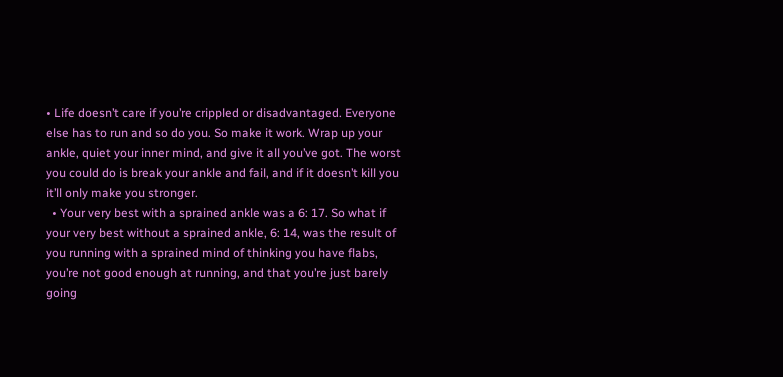• Life doesn’t care if you’re crippled or disadvantaged. Everyone else has to run and so do you. So make it work. Wrap up your ankle, quiet your inner mind, and give it all you’ve got. The worst you could do is break your ankle and fail, and if it doesn’t kill you it’ll only make you stronger.
  • Your very best with a sprained ankle was a 6: 17. So what if your very best without a sprained ankle, 6: 14, was the result of you running with a sprained mind of thinking you have flabs, you’re not good enough at running, and that you’re just barely going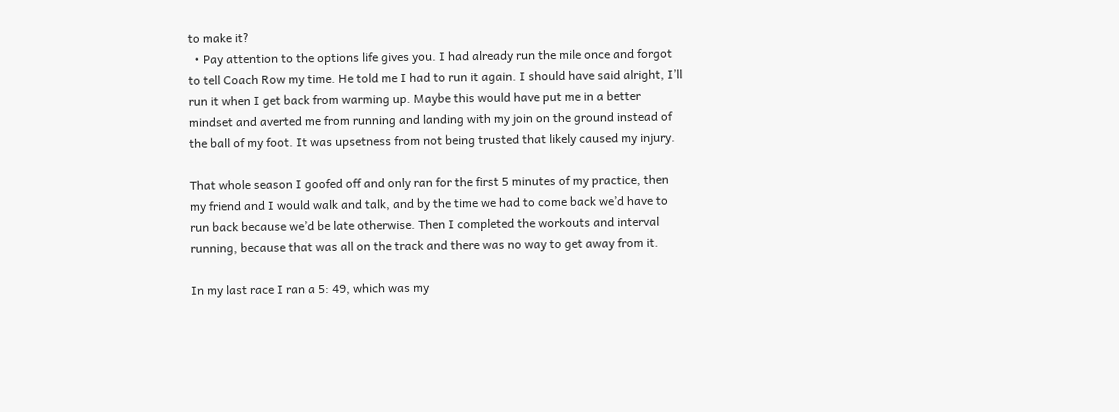to make it?
  • Pay attention to the options life gives you. I had already run the mile once and forgot to tell Coach Row my time. He told me I had to run it again. I should have said alright, I’ll run it when I get back from warming up. Maybe this would have put me in a better mindset and averted me from running and landing with my join on the ground instead of the ball of my foot. It was upsetness from not being trusted that likely caused my injury.

That whole season I goofed off and only ran for the first 5 minutes of my practice, then my friend and I would walk and talk, and by the time we had to come back we’d have to run back because we’d be late otherwise. Then I completed the workouts and interval running, because that was all on the track and there was no way to get away from it.

In my last race I ran a 5: 49, which was my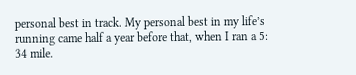personal best in track. My personal best in my life’s running came half a year before that, when I ran a 5: 34 mile.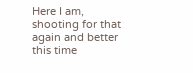Here I am, shooting for that again and better this time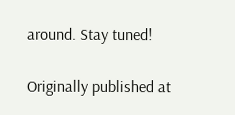around. Stay tuned!

Originally published at